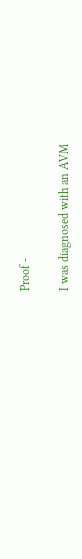Proof -

I was diagnosed with an AVM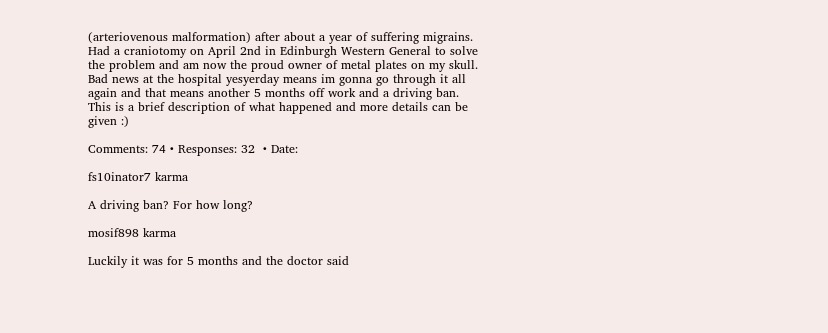(arteriovenous malformation) after about a year of suffering migrains. Had a craniotomy on April 2nd in Edinburgh Western General to solve the problem and am now the proud owner of metal plates on my skull. Bad news at the hospital yesyerday means im gonna go through it all again and that means another 5 months off work and a driving ban. This is a brief description of what happened and more details can be given :)

Comments: 74 • Responses: 32  • Date:

fs10inator7 karma

A driving ban? For how long?

mosif898 karma

Luckily it was for 5 months and the doctor said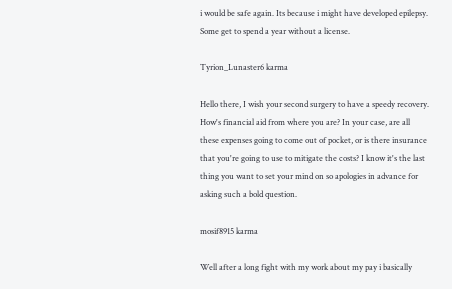i would be safe again. Its because i might have developed epilepsy. Some get to spend a year without a license.

Tyrion_Lunaster6 karma

Hello there, I wish your second surgery to have a speedy recovery. How's financial aid from where you are? In your case, are all these expenses going to come out of pocket, or is there insurance that you're going to use to mitigate the costs? I know it's the last thing you want to set your mind on so apologies in advance for asking such a bold question.

mosif8915 karma

Well after a long fight with my work about my pay i basically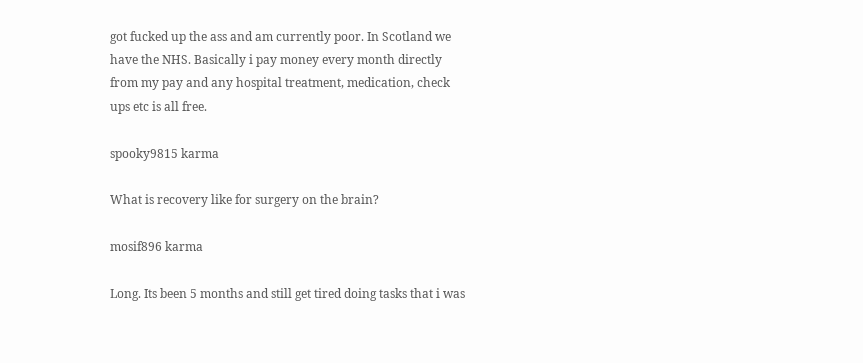got fucked up the ass and am currently poor. In Scotland we have the NHS. Basically i pay money every month directly from my pay and any hospital treatment, medication, check ups etc is all free.

spooky9815 karma

What is recovery like for surgery on the brain?

mosif896 karma

Long. Its been 5 months and still get tired doing tasks that i was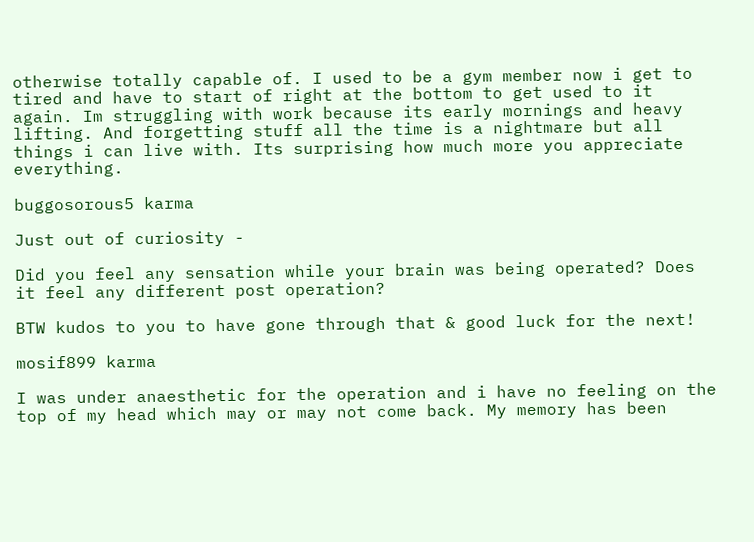otherwise totally capable of. I used to be a gym member now i get to tired and have to start of right at the bottom to get used to it again. Im struggling with work because its early mornings and heavy lifting. And forgetting stuff all the time is a nightmare but all things i can live with. Its surprising how much more you appreciate everything.

buggosorous5 karma

Just out of curiosity -

Did you feel any sensation while your brain was being operated? Does it feel any different post operation?

BTW kudos to you to have gone through that & good luck for the next!

mosif899 karma

I was under anaesthetic for the operation and i have no feeling on the top of my head which may or may not come back. My memory has been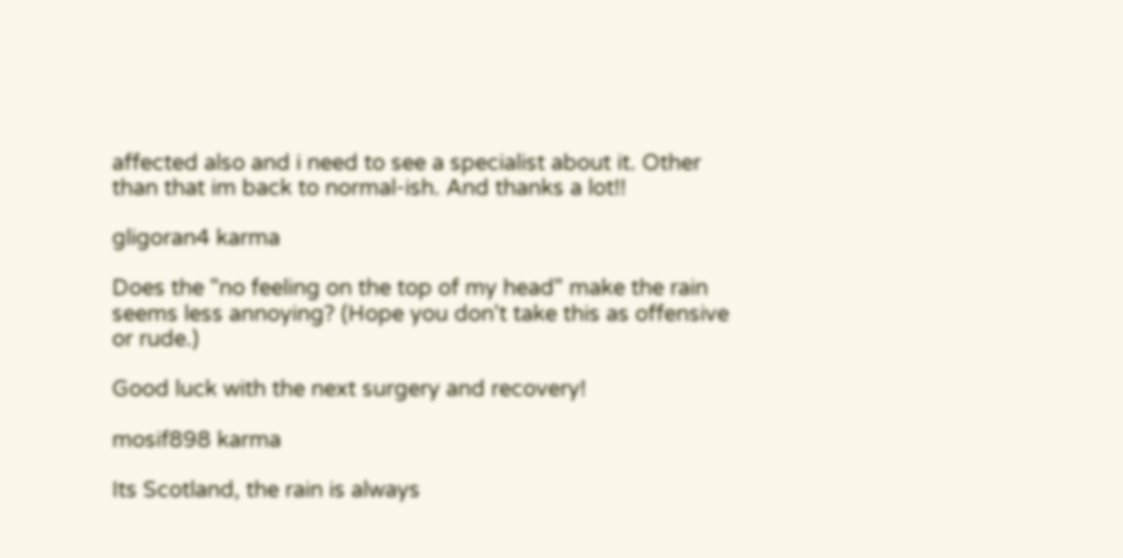affected also and i need to see a specialist about it. Other than that im back to normal-ish. And thanks a lot!!

gligoran4 karma

Does the "no feeling on the top of my head" make the rain seems less annoying? (Hope you don't take this as offensive or rude.)

Good luck with the next surgery and recovery!

mosif898 karma

Its Scotland, the rain is always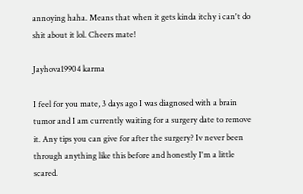annoying haha. Means that when it gets kinda itchy i can't do shit about it lol. Cheers mate!

Jayhova19904 karma

I feel for you mate, 3 days ago I was diagnosed with a brain tumor and I am currently waiting for a surgery date to remove it. Any tips you can give for after the surgery? Iv never been through anything like this before and honestly I'm a little scared.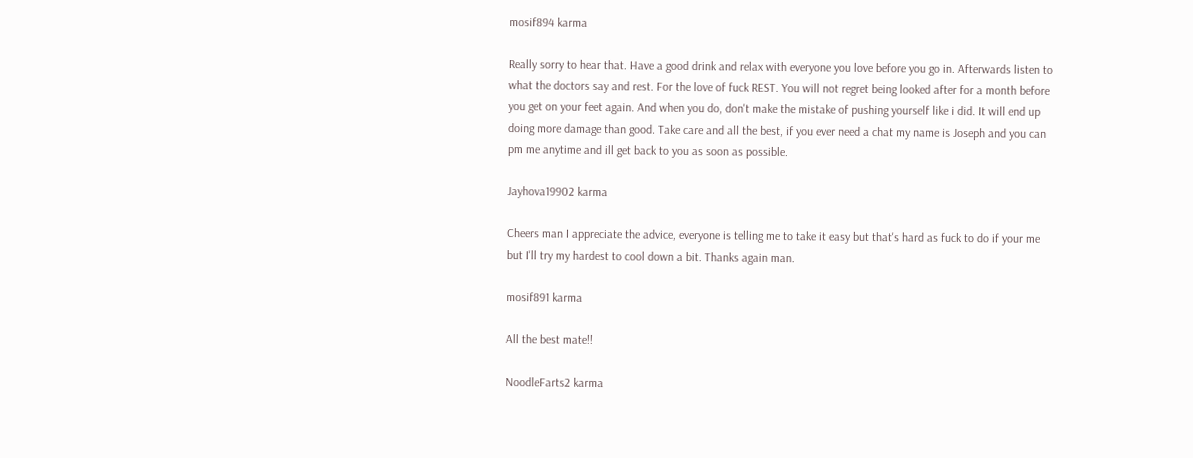mosif894 karma

Really sorry to hear that. Have a good drink and relax with everyone you love before you go in. Afterwards listen to what the doctors say and rest. For the love of fuck REST. You will not regret being looked after for a month before you get on your feet again. And when you do, don't make the mistake of pushing yourself like i did. It will end up doing more damage than good. Take care and all the best, if you ever need a chat my name is Joseph and you can pm me anytime and ill get back to you as soon as possible.

Jayhova19902 karma

Cheers man I appreciate the advice, everyone is telling me to take it easy but that's hard as fuck to do if your me but I'll try my hardest to cool down a bit. Thanks again man.

mosif891 karma

All the best mate!!

NoodleFarts2 karma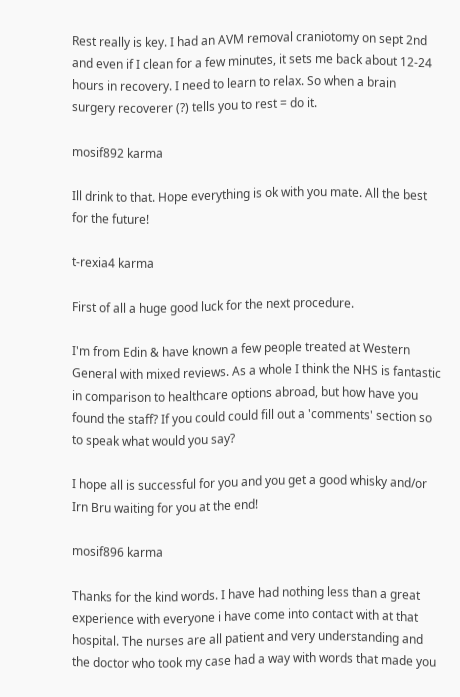Rest really is key. I had an AVM removal craniotomy on sept 2nd and even if I clean for a few minutes, it sets me back about 12-24 hours in recovery. I need to learn to relax. So when a brain surgery recoverer (?) tells you to rest = do it.

mosif892 karma

Ill drink to that. Hope everything is ok with you mate. All the best for the future!

t-rexia4 karma

First of all a huge good luck for the next procedure.

I'm from Edin & have known a few people treated at Western General with mixed reviews. As a whole I think the NHS is fantastic in comparison to healthcare options abroad, but how have you found the staff? If you could could fill out a 'comments' section so to speak what would you say?

I hope all is successful for you and you get a good whisky and/or Irn Bru waiting for you at the end!

mosif896 karma

Thanks for the kind words. I have had nothing less than a great experience with everyone i have come into contact with at that hospital. The nurses are all patient and very understanding and the doctor who took my case had a way with words that made you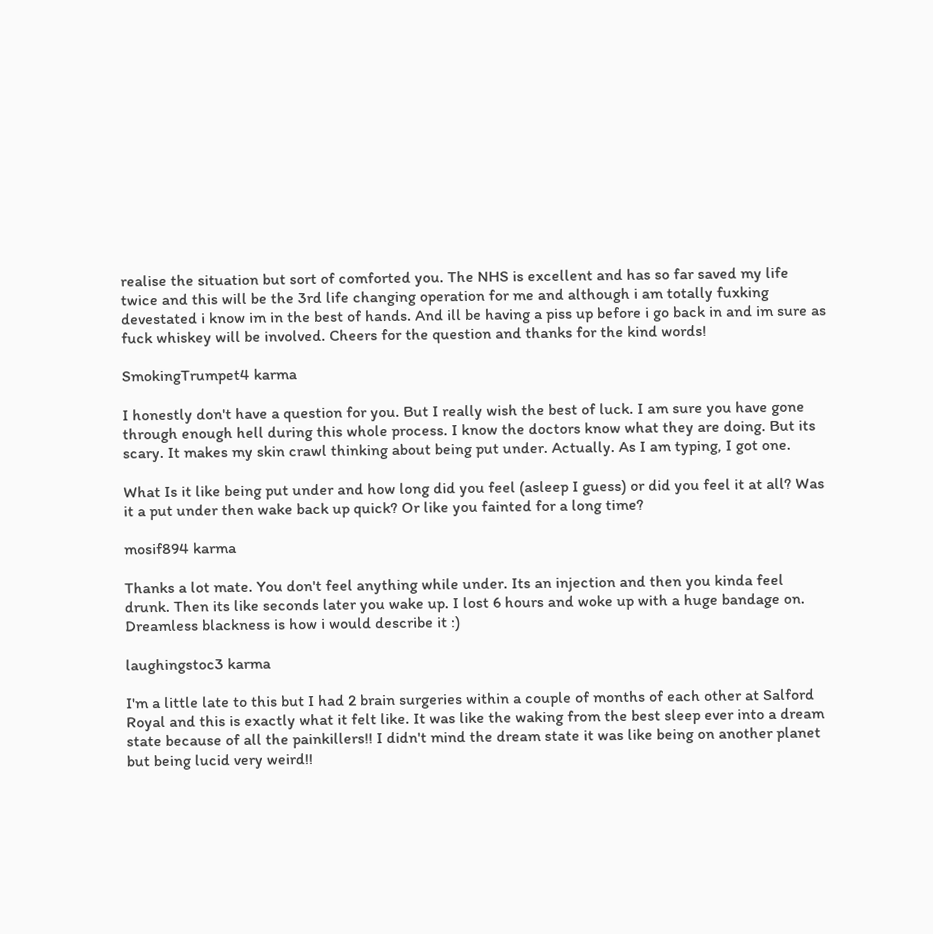realise the situation but sort of comforted you. The NHS is excellent and has so far saved my life twice and this will be the 3rd life changing operation for me and although i am totally fuxking devestated i know im in the best of hands. And ill be having a piss up before i go back in and im sure as fuck whiskey will be involved. Cheers for the question and thanks for the kind words!

SmokingTrumpet4 karma

I honestly don't have a question for you. But I really wish the best of luck. I am sure you have gone through enough hell during this whole process. I know the doctors know what they are doing. But its scary. It makes my skin crawl thinking about being put under. Actually. As I am typing, I got one.

What Is it like being put under and how long did you feel (asleep I guess) or did you feel it at all? Was it a put under then wake back up quick? Or like you fainted for a long time?

mosif894 karma

Thanks a lot mate. You don't feel anything while under. Its an injection and then you kinda feel drunk. Then its like seconds later you wake up. I lost 6 hours and woke up with a huge bandage on. Dreamless blackness is how i would describe it :)

laughingstoc3 karma

I'm a little late to this but I had 2 brain surgeries within a couple of months of each other at Salford Royal and this is exactly what it felt like. It was like the waking from the best sleep ever into a dream state because of all the painkillers!! I didn't mind the dream state it was like being on another planet but being lucid very weird!!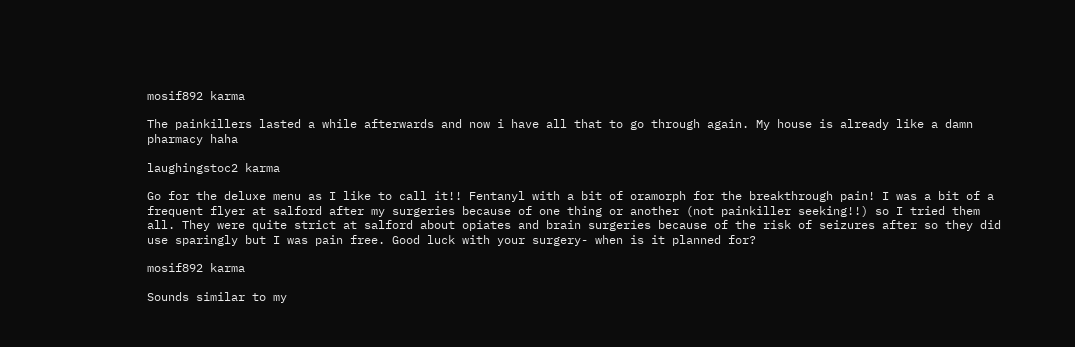mosif892 karma

The painkillers lasted a while afterwards and now i have all that to go through again. My house is already like a damn pharmacy haha

laughingstoc2 karma

Go for the deluxe menu as I like to call it!! Fentanyl with a bit of oramorph for the breakthrough pain! I was a bit of a frequent flyer at salford after my surgeries because of one thing or another (not painkiller seeking!!) so I tried them all. They were quite strict at salford about opiates and brain surgeries because of the risk of seizures after so they did use sparingly but I was pain free. Good luck with your surgery- when is it planned for?

mosif892 karma

Sounds similar to my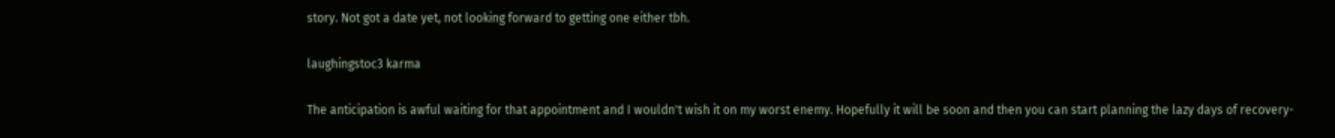story. Not got a date yet, not looking forward to getting one either tbh.

laughingstoc3 karma

The anticipation is awful waiting for that appointment and I wouldn't wish it on my worst enemy. Hopefully it will be soon and then you can start planning the lazy days of recovery-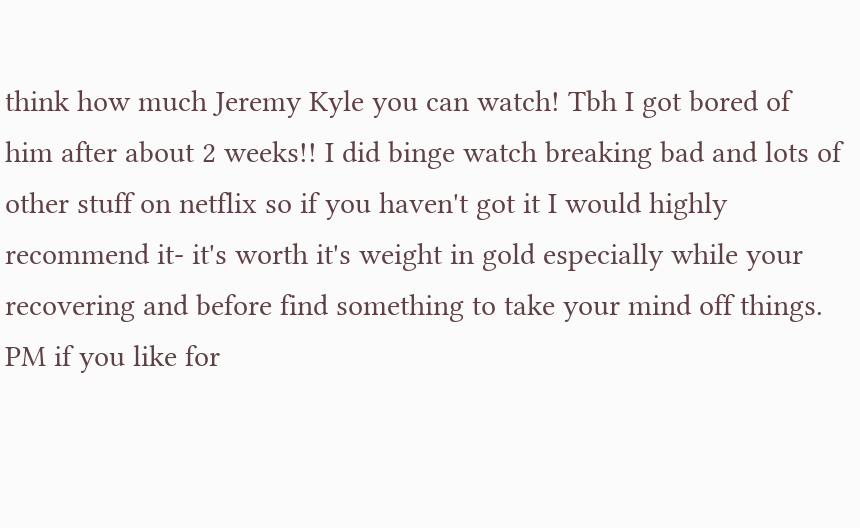think how much Jeremy Kyle you can watch! Tbh I got bored of him after about 2 weeks!! I did binge watch breaking bad and lots of other stuff on netflix so if you haven't got it I would highly recommend it- it's worth it's weight in gold especially while your recovering and before find something to take your mind off things. PM if you like for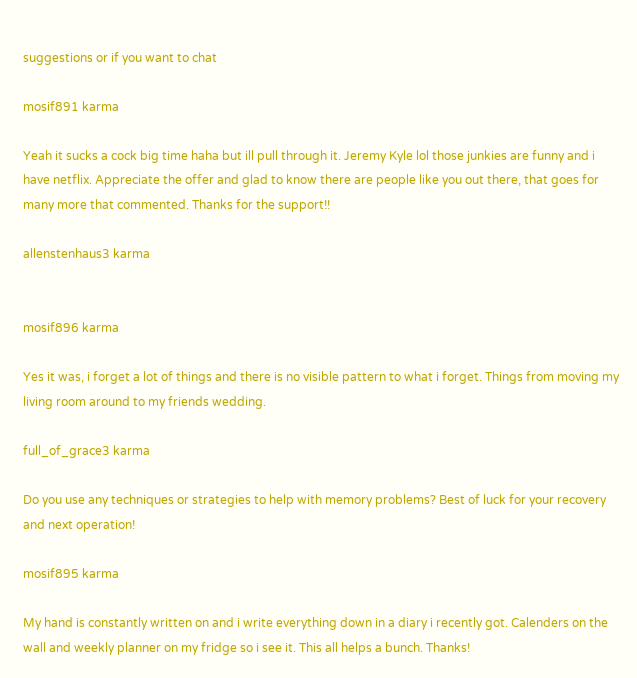suggestions or if you want to chat

mosif891 karma

Yeah it sucks a cock big time haha but ill pull through it. Jeremy Kyle lol those junkies are funny and i have netflix. Appreciate the offer and glad to know there are people like you out there, that goes for many more that commented. Thanks for the support!!

allenstenhaus3 karma


mosif896 karma

Yes it was, i forget a lot of things and there is no visible pattern to what i forget. Things from moving my living room around to my friends wedding.

full_of_grace3 karma

Do you use any techniques or strategies to help with memory problems? Best of luck for your recovery and next operation!

mosif895 karma

My hand is constantly written on and i write everything down in a diary i recently got. Calenders on the wall and weekly planner on my fridge so i see it. This all helps a bunch. Thanks!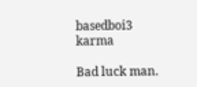basedboi3 karma

Bad luck man.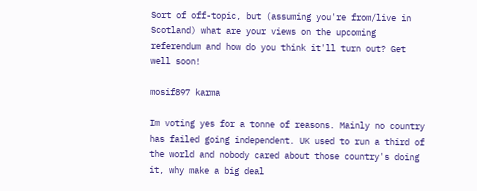Sort of off-topic, but (assuming you're from/live in Scotland) what are your views on the upcoming referendum and how do you think it'll turn out? Get well soon!

mosif897 karma

Im voting yes for a tonne of reasons. Mainly no country has failed going independent. UK used to run a third of the world and nobody cared about those country's doing it, why make a big deal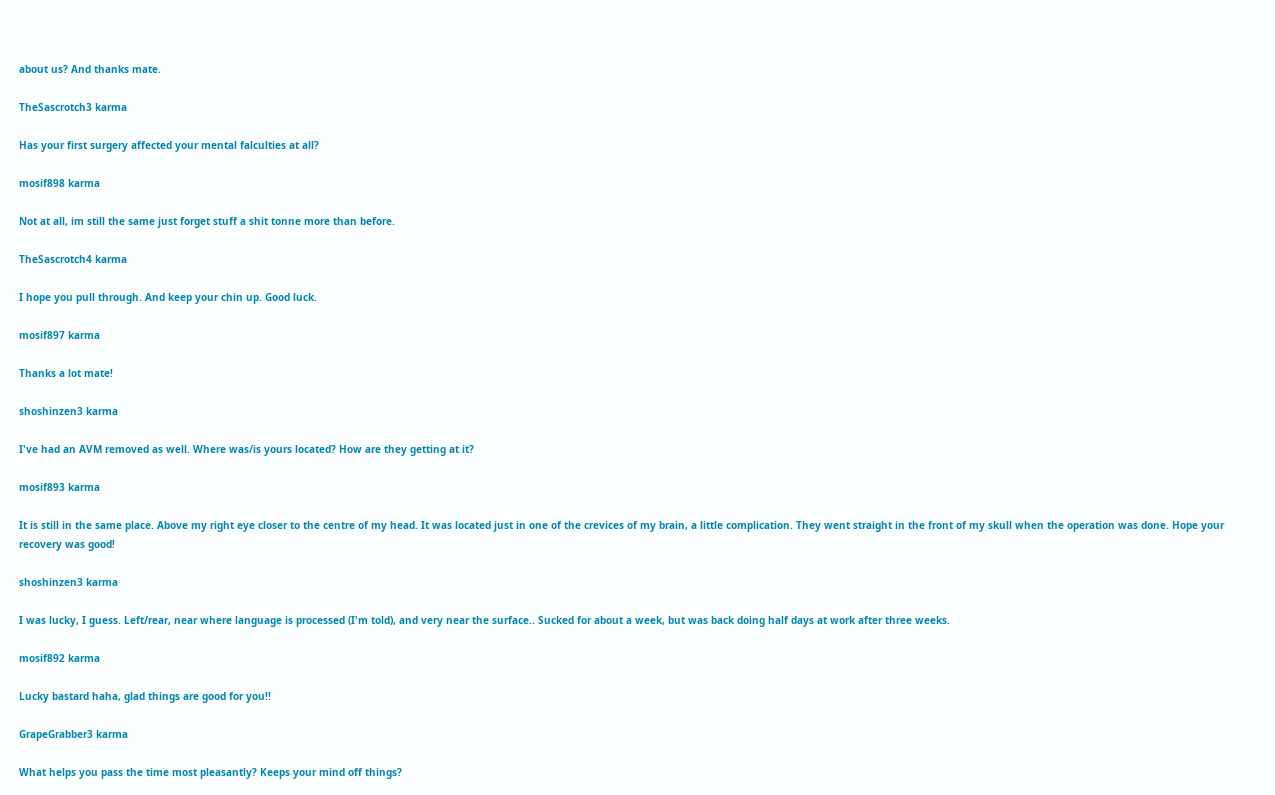about us? And thanks mate.

TheSascrotch3 karma

Has your first surgery affected your mental falculties at all?

mosif898 karma

Not at all, im still the same just forget stuff a shit tonne more than before.

TheSascrotch4 karma

I hope you pull through. And keep your chin up. Good luck.

mosif897 karma

Thanks a lot mate!

shoshinzen3 karma

I've had an AVM removed as well. Where was/is yours located? How are they getting at it?

mosif893 karma

It is still in the same place. Above my right eye closer to the centre of my head. It was located just in one of the crevices of my brain, a little complication. They went straight in the front of my skull when the operation was done. Hope your recovery was good!

shoshinzen3 karma

I was lucky, I guess. Left/rear, near where language is processed (I'm told), and very near the surface.. Sucked for about a week, but was back doing half days at work after three weeks.

mosif892 karma

Lucky bastard haha, glad things are good for you!!

GrapeGrabber3 karma

What helps you pass the time most pleasantly? Keeps your mind off things?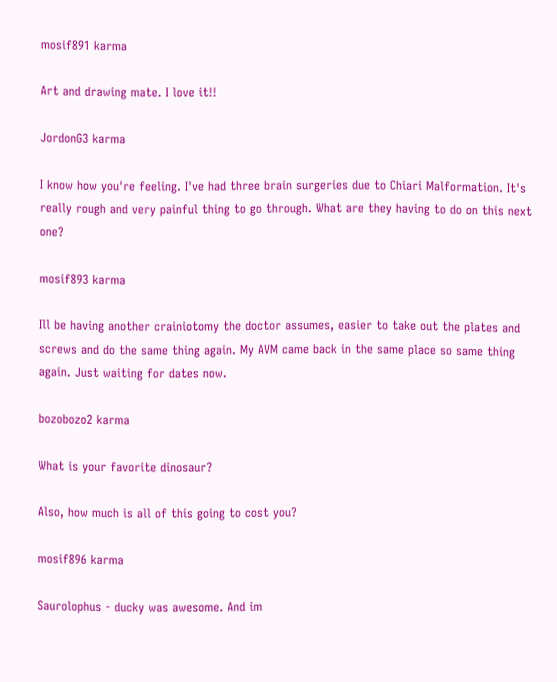mosif891 karma

Art and drawing mate. I love it!!

JordonG3 karma

I know how you're feeling. I've had three brain surgeries due to Chiari Malformation. It's really rough and very painful thing to go through. What are they having to do on this next one?

mosif893 karma

Ill be having another crainiotomy the doctor assumes, easier to take out the plates and screws and do the same thing again. My AVM came back in the same place so same thing again. Just waiting for dates now.

bozobozo2 karma

What is your favorite dinosaur?

Also, how much is all of this going to cost you?

mosif896 karma

Saurolophus - ducky was awesome. And im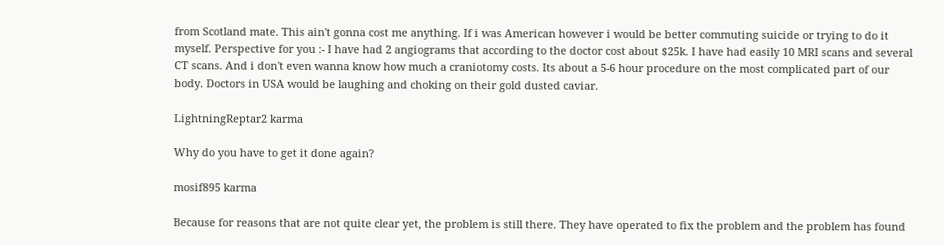from Scotland mate. This ain't gonna cost me anything. If i was American however i would be better commuting suicide or trying to do it myself. Perspective for you :- I have had 2 angiograms that according to the doctor cost about $25k. I have had easily 10 MRI scans and several CT scans. And i don't even wanna know how much a craniotomy costs. Its about a 5-6 hour procedure on the most complicated part of our body. Doctors in USA would be laughing and choking on their gold dusted caviar.

LightningReptar2 karma

Why do you have to get it done again?

mosif895 karma

Because for reasons that are not quite clear yet, the problem is still there. They have operated to fix the problem and the problem has found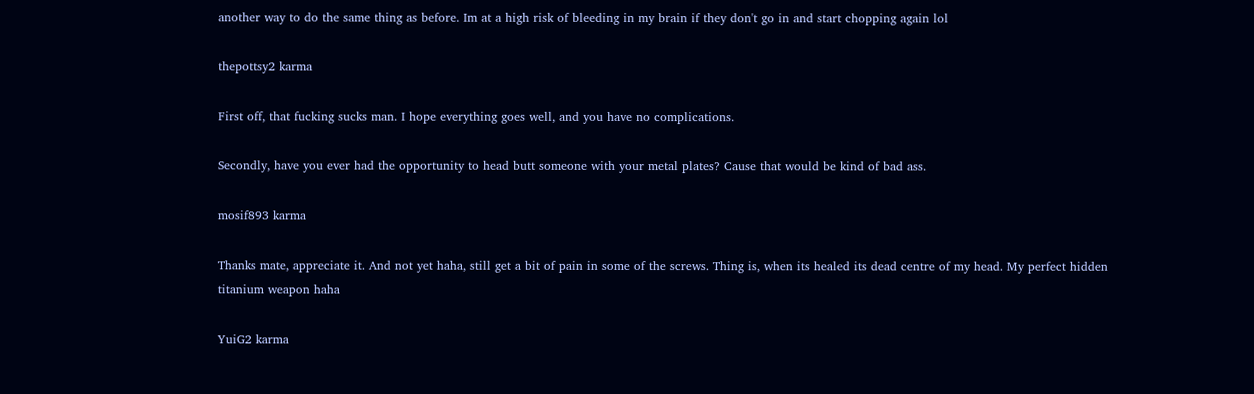another way to do the same thing as before. Im at a high risk of bleeding in my brain if they don't go in and start chopping again lol

thepottsy2 karma

First off, that fucking sucks man. I hope everything goes well, and you have no complications.

Secondly, have you ever had the opportunity to head butt someone with your metal plates? Cause that would be kind of bad ass.

mosif893 karma

Thanks mate, appreciate it. And not yet haha, still get a bit of pain in some of the screws. Thing is, when its healed its dead centre of my head. My perfect hidden titanium weapon haha

YuiG2 karma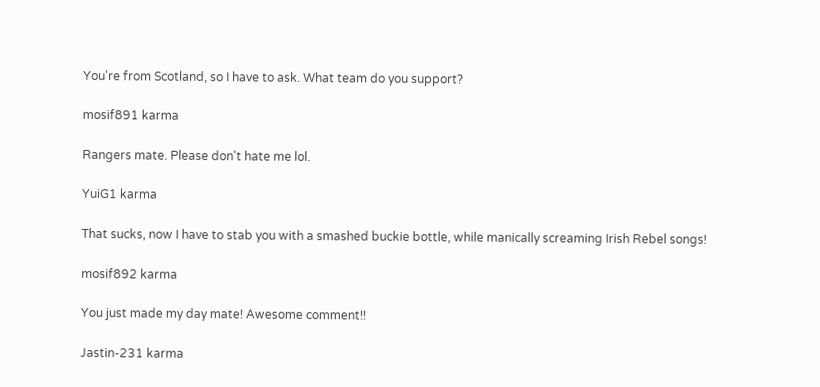You're from Scotland, so I have to ask. What team do you support?

mosif891 karma

Rangers mate. Please don't hate me lol.

YuiG1 karma

That sucks, now I have to stab you with a smashed buckie bottle, while manically screaming Irish Rebel songs!

mosif892 karma

You just made my day mate! Awesome comment!!

Jastin-231 karma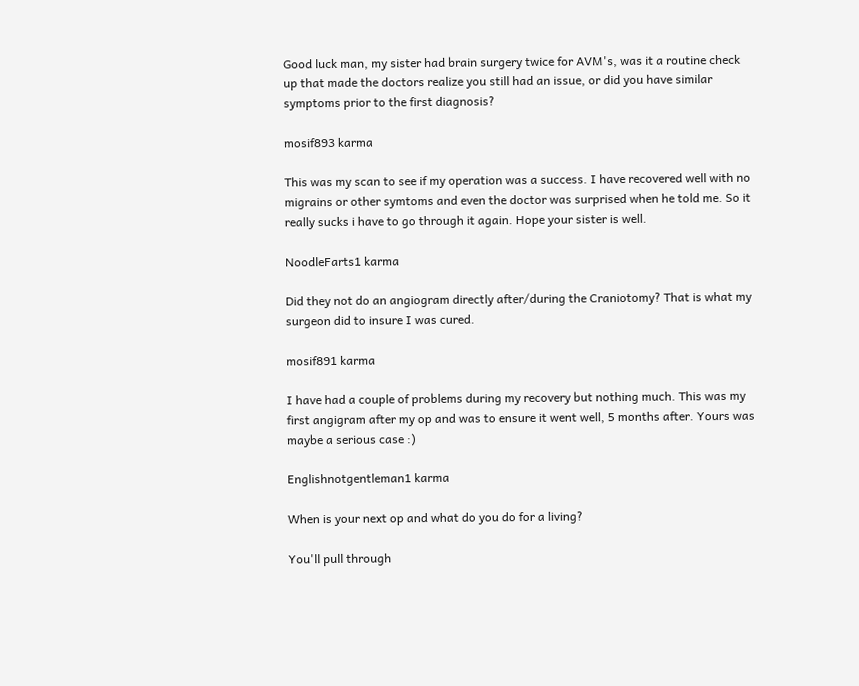Good luck man, my sister had brain surgery twice for AVM's, was it a routine check up that made the doctors realize you still had an issue, or did you have similar symptoms prior to the first diagnosis?

mosif893 karma

This was my scan to see if my operation was a success. I have recovered well with no migrains or other symtoms and even the doctor was surprised when he told me. So it really sucks i have to go through it again. Hope your sister is well.

NoodleFarts1 karma

Did they not do an angiogram directly after/during the Craniotomy? That is what my surgeon did to insure I was cured.

mosif891 karma

I have had a couple of problems during my recovery but nothing much. This was my first angigram after my op and was to ensure it went well, 5 months after. Yours was maybe a serious case :)

Englishnotgentleman1 karma

When is your next op and what do you do for a living?

You'll pull through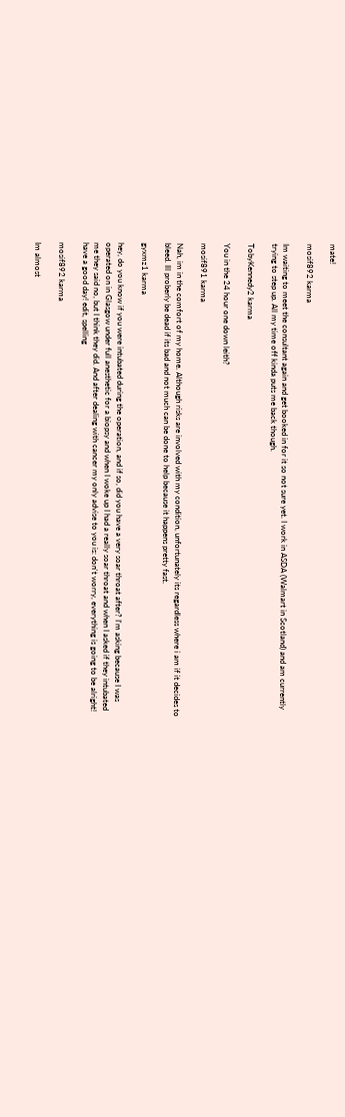mate!

mosif892 karma

Im waiting to meet the consultant again and get booked in for it so not sure yet. I work in ASDA (Walmart in Scotland) and am currently trying to step up. All my time off kinda puts me back though.

TobyKennedy2 karma

You in the 24 hour one down leith?

mosif891 karma

Nah, im in the comfort of my home. Although risks are involved with my condition, unfortunately its regardless where i am if it decides to bleed. Ill proberly be dead if its bad and not much can be done to help because it happens pretty fast.

gyxmz1 karma

hey, do you know if you were intubated during the operation, and if so, did you have a very soar throat after? I'm asking because I was operated on in Glasgow under full anesthetic for a biopsy and when I woke up I had a really soar throat and when I asked if they intubated me they said no, but I think they did. And after dealing with cancer my only advise to you is: don't worry, everything is going to be alright! have a good day! edit, spelling

mosif892 karma

Im almost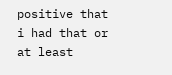positive that i had that or at least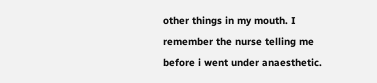other things in my mouth. I remember the nurse telling me before i went under anaesthetic.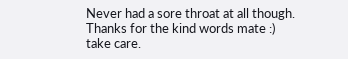Never had a sore throat at all though. Thanks for the kind words mate :) take care.